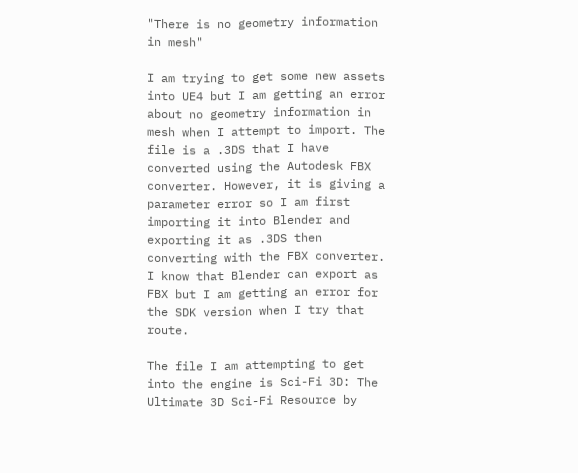"There is no geometry information in mesh"

I am trying to get some new assets into UE4 but I am getting an error about no geometry information in mesh when I attempt to import. The file is a .3DS that I have converted using the Autodesk FBX converter. However, it is giving a parameter error so I am first importing it into Blender and exporting it as .3DS then converting with the FBX converter. I know that Blender can export as FBX but I am getting an error for the SDK version when I try that route.

The file I am attempting to get into the engine is Sci-Fi 3D: The Ultimate 3D Sci-Fi Resource by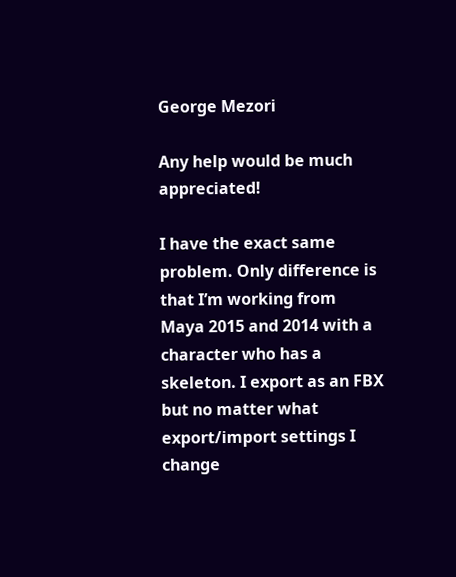George Mezori

Any help would be much appreciated!

I have the exact same problem. Only difference is that I’m working from Maya 2015 and 2014 with a character who has a skeleton. I export as an FBX but no matter what export/import settings I change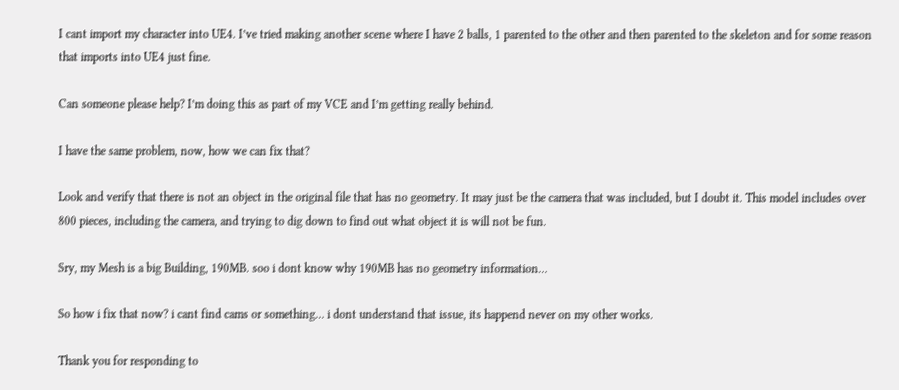I cant import my character into UE4. I’ve tried making another scene where I have 2 balls, 1 parented to the other and then parented to the skeleton and for some reason that imports into UE4 just fine.

Can someone please help? I’m doing this as part of my VCE and I’m getting really behind.

I have the same problem, now, how we can fix that?

Look and verify that there is not an object in the original file that has no geometry. It may just be the camera that was included, but I doubt it. This model includes over 800 pieces, including the camera, and trying to dig down to find out what object it is will not be fun.

Sry, my Mesh is a big Building, 190MB. soo i dont know why 190MB has no geometry information…

So how i fix that now? i cant find cams or something… i dont understand that issue, its happend never on my other works.

Thank you for responding to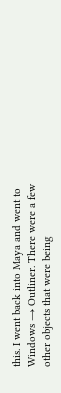this. I went back into Maya and went to Windows → Outliner. There were a few other objects that were being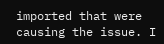imported that were causing the issue. I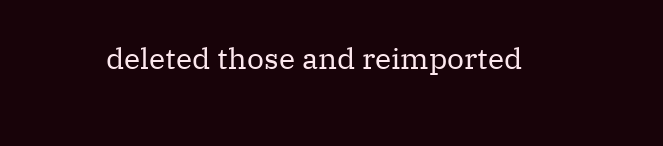deleted those and reimported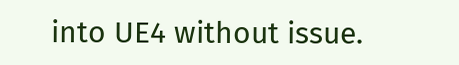into UE4 without issue.